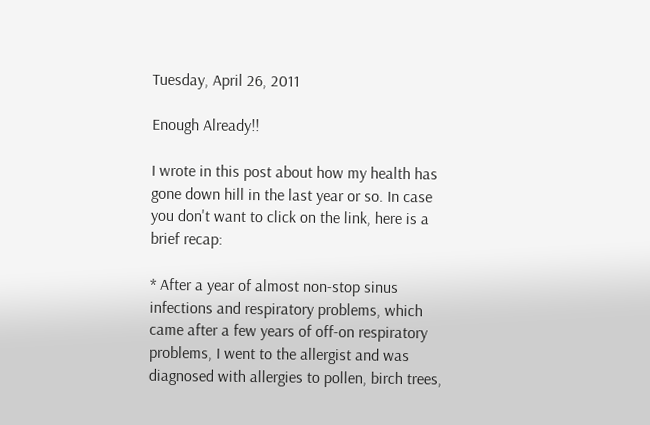Tuesday, April 26, 2011

Enough Already!!

I wrote in this post about how my health has gone down hill in the last year or so. In case you don't want to click on the link, here is a brief recap:

* After a year of almost non-stop sinus infections and respiratory problems, which came after a few years of off-on respiratory problems, I went to the allergist and was diagnosed with allergies to pollen, birch trees,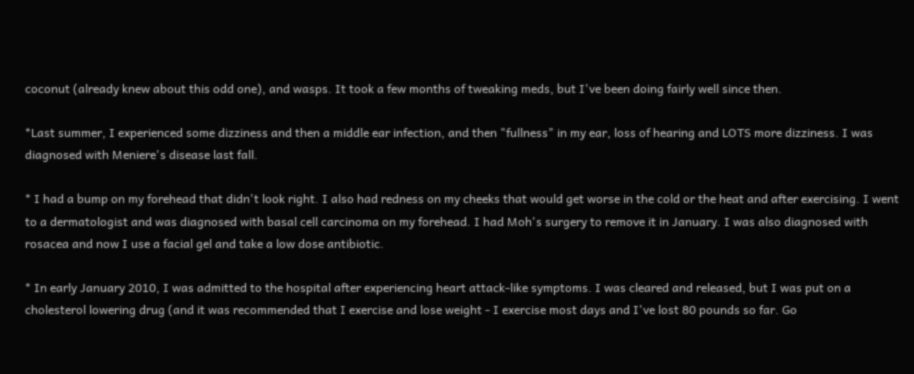coconut (already knew about this odd one), and wasps. It took a few months of tweaking meds, but I've been doing fairly well since then.

*Last summer, I experienced some dizziness and then a middle ear infection, and then "fullness" in my ear, loss of hearing and LOTS more dizziness. I was diagnosed with Meniere's disease last fall.

* I had a bump on my forehead that didn't look right. I also had redness on my cheeks that would get worse in the cold or the heat and after exercising. I went to a dermatologist and was diagnosed with basal cell carcinoma on my forehead. I had Moh's surgery to remove it in January. I was also diagnosed with rosacea and now I use a facial gel and take a low dose antibiotic.

* In early January 2010, I was admitted to the hospital after experiencing heart attack-like symptoms. I was cleared and released, but I was put on a cholesterol lowering drug (and it was recommended that I exercise and lose weight - I exercise most days and I've lost 80 pounds so far. Go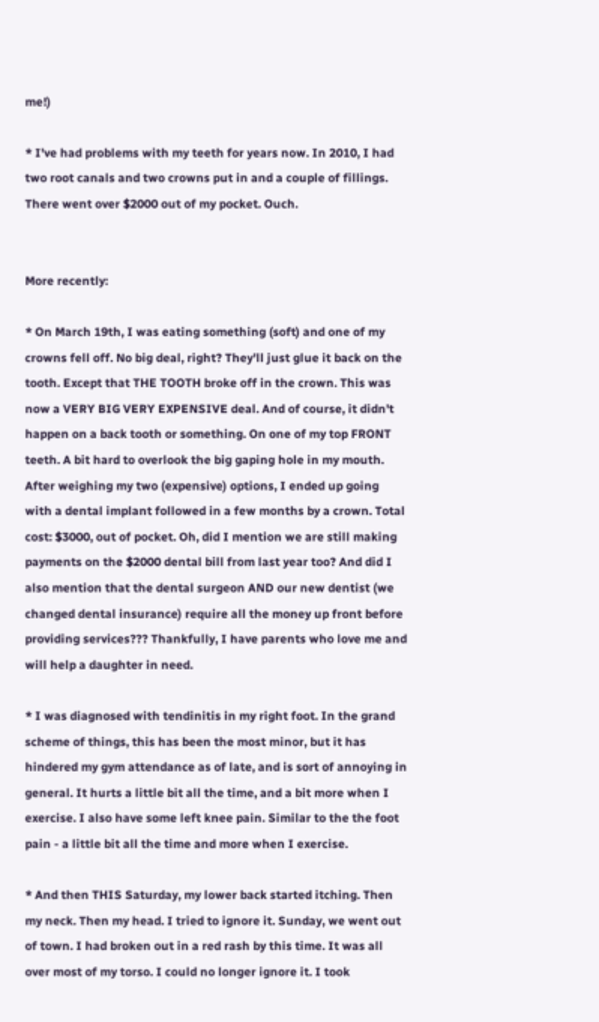me!)

* I've had problems with my teeth for years now. In 2010, I had two root canals and two crowns put in and a couple of fillings. There went over $2000 out of my pocket. Ouch.


More recently:

* On March 19th, I was eating something (soft) and one of my crowns fell off. No big deal, right? They'll just glue it back on the tooth. Except that THE TOOTH broke off in the crown. This was now a VERY BIG VERY EXPENSIVE deal. And of course, it didn't happen on a back tooth or something. On one of my top FRONT teeth. A bit hard to overlook the big gaping hole in my mouth. After weighing my two (expensive) options, I ended up going with a dental implant followed in a few months by a crown. Total cost: $3000, out of pocket. Oh, did I mention we are still making payments on the $2000 dental bill from last year too? And did I also mention that the dental surgeon AND our new dentist (we changed dental insurance) require all the money up front before providing services??? Thankfully, I have parents who love me and will help a daughter in need.

* I was diagnosed with tendinitis in my right foot. In the grand scheme of things, this has been the most minor, but it has hindered my gym attendance as of late, and is sort of annoying in general. It hurts a little bit all the time, and a bit more when I exercise. I also have some left knee pain. Similar to the the foot pain - a little bit all the time and more when I exercise.

* And then THIS Saturday, my lower back started itching. Then my neck. Then my head. I tried to ignore it. Sunday, we went out of town. I had broken out in a red rash by this time. It was all over most of my torso. I could no longer ignore it. I took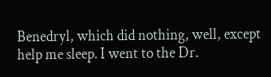Benedryl, which did nothing, well, except help me sleep. I went to the Dr.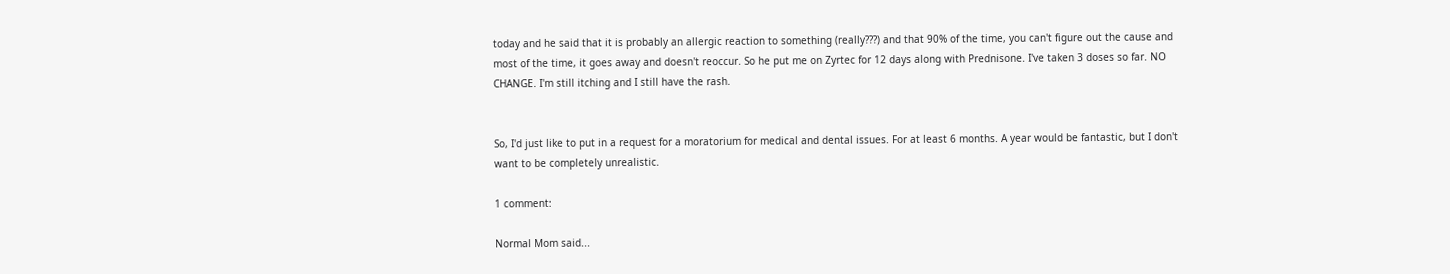today and he said that it is probably an allergic reaction to something (really???) and that 90% of the time, you can't figure out the cause and most of the time, it goes away and doesn't reoccur. So he put me on Zyrtec for 12 days along with Prednisone. I've taken 3 doses so far. NO CHANGE. I'm still itching and I still have the rash.


So, I'd just like to put in a request for a moratorium for medical and dental issues. For at least 6 months. A year would be fantastic, but I don't want to be completely unrealistic.

1 comment:

Normal Mom said...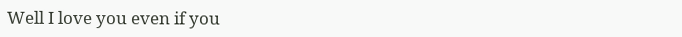Well I love you even if you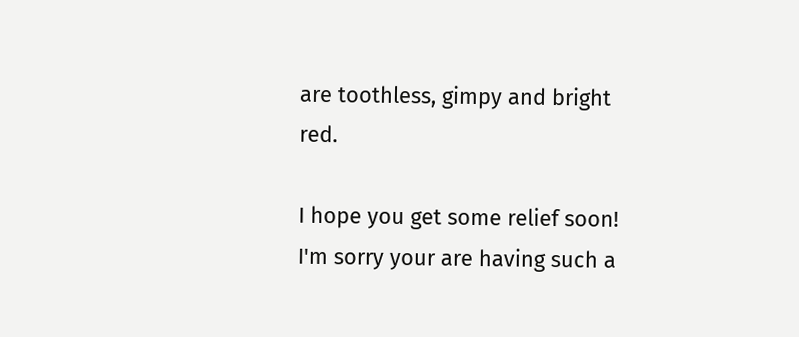are toothless, gimpy and bright red.

I hope you get some relief soon! I'm sorry your are having such a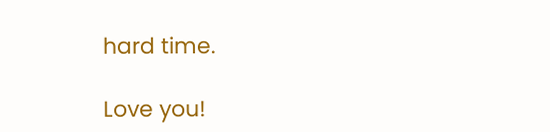hard time.

Love you!